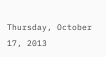Thursday, October 17, 2013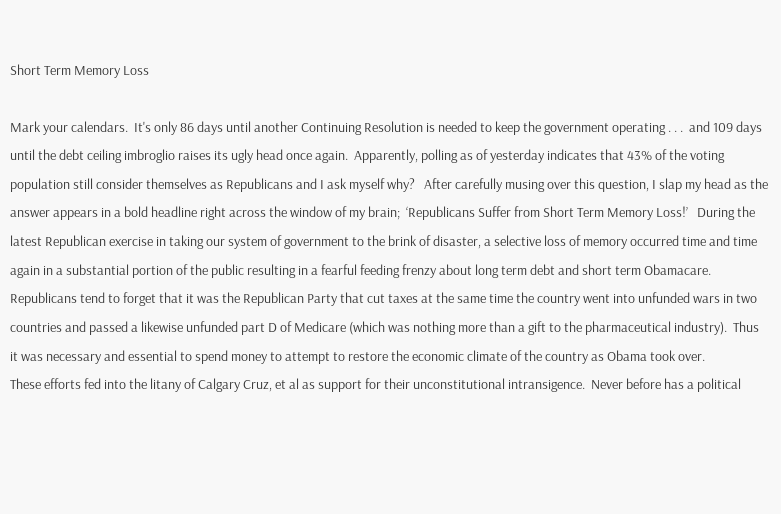Short Term Memory Loss

Mark your calendars.  It's only 86 days until another Continuing Resolution is needed to keep the government operating . . .  and 109 days until the debt ceiling imbroglio raises its ugly head once again.  Apparently, polling as of yesterday indicates that 43% of the voting population still consider themselves as Republicans and I ask myself why?   After carefully musing over this question, I slap my head as the answer appears in a bold headline right across the window of my brain;  ‘Republicans Suffer from Short Term Memory Loss!’   During the latest Republican exercise in taking our system of government to the brink of disaster, a selective loss of memory occurred time and time again in a substantial portion of the public resulting in a fearful feeding frenzy about long term debt and short term Obamacare.  Republicans tend to forget that it was the Republican Party that cut taxes at the same time the country went into unfunded wars in two countries and passed a likewise unfunded part D of Medicare (which was nothing more than a gift to the pharmaceutical industry).  Thus it was necessary and essential to spend money to attempt to restore the economic climate of the country as Obama took over.
These efforts fed into the litany of Calgary Cruz, et al as support for their unconstitutional intransigence.  Never before has a political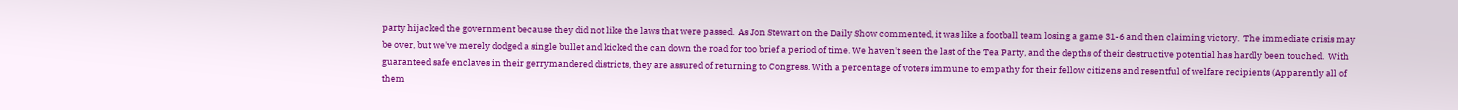party hijacked the government because they did not like the laws that were passed.  As Jon Stewart on the Daily Show commented, it was like a football team losing a game 31-6 and then claiming victory.  The immediate crisis may be over, but we've merely dodged a single bullet and kicked the can down the road for too brief a period of time. We haven't seen the last of the Tea Party, and the depths of their destructive potential has hardly been touched.  With guaranteed safe enclaves in their gerrymandered districts, they are assured of returning to Congress. With a percentage of voters immune to empathy for their fellow citizens and resentful of welfare recipients (Apparently all of them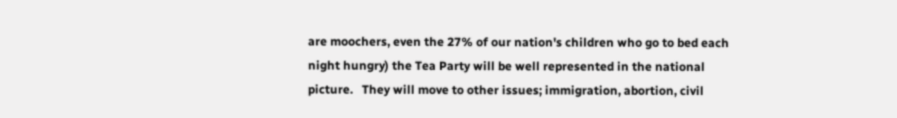are moochers, even the 27% of our nation's children who go to bed each night hungry) the Tea Party will be well represented in the national picture.   They will move to other issues; immigration, abortion, civil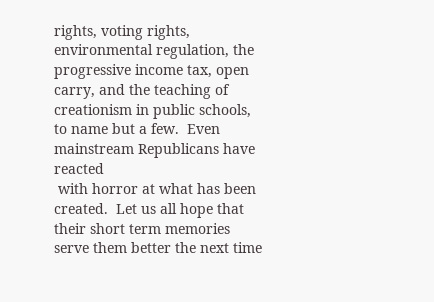rights, voting rights, environmental regulation, the progressive income tax, open carry, and the teaching of creationism in public schools, to name but a few.  Even mainstream Republicans have reacted
 with horror at what has been created.  Let us all hope that their short term memories serve them better the next time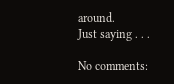around.
Just saying . . .

No comments: